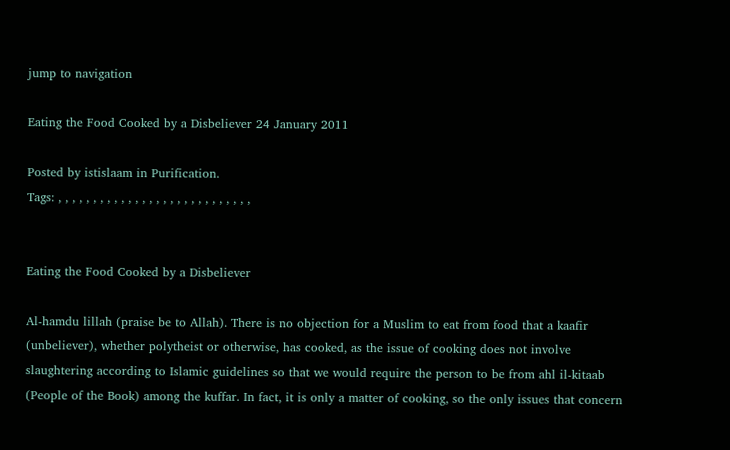jump to navigation

Eating the Food Cooked by a Disbeliever 24 January 2011

Posted by istislaam in Purification.
Tags: , , , , , , , , , , , , , , , , , , , , , , , , , , , ,


Eating the Food Cooked by a Disbeliever

Al-hamdu lillah (praise be to Allah). There is no objection for a Muslim to eat from food that a kaafir (unbeliever), whether polytheist or otherwise, has cooked, as the issue of cooking does not involve slaughtering according to Islamic guidelines so that we would require the person to be from ahl il-kitaab (People of the Book) among the kuffar. In fact, it is only a matter of cooking, so the only issues that concern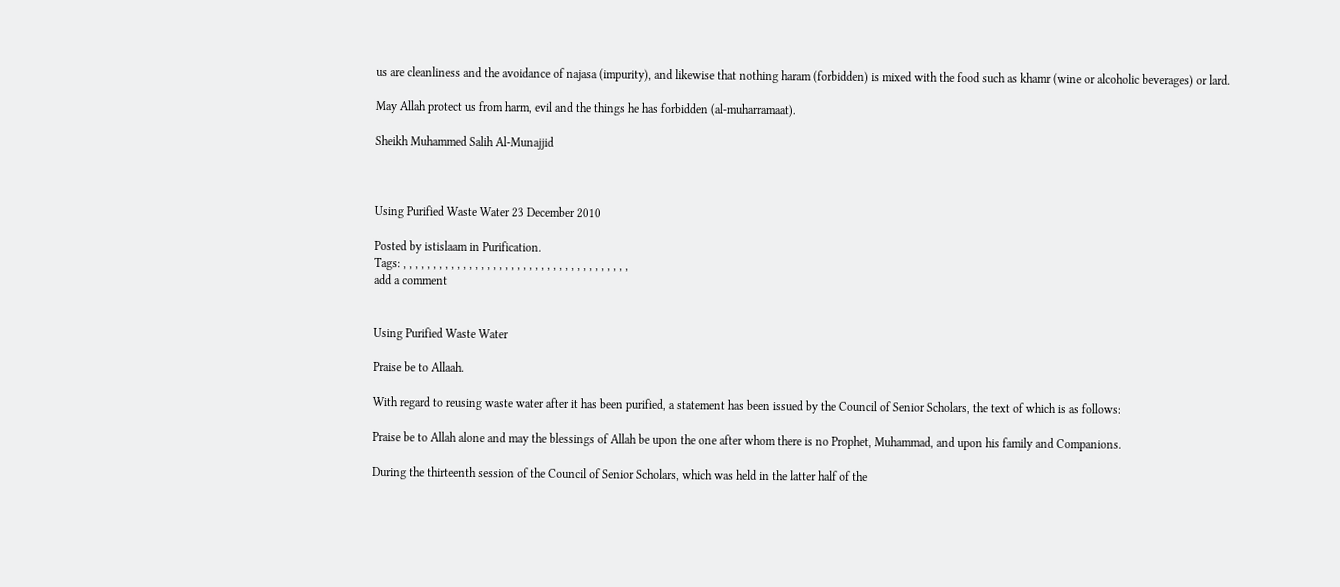us are cleanliness and the avoidance of najasa (impurity), and likewise that nothing haram (forbidden) is mixed with the food such as khamr (wine or alcoholic beverages) or lard.

May Allah protect us from harm, evil and the things he has forbidden (al-muharramaat).

Sheikh Muhammed Salih Al-Munajjid



Using Purified Waste Water 23 December 2010

Posted by istislaam in Purification.
Tags: , , , , , , , , , , , , , , , , , , , , , , , , , , , , , , , , , , , , , ,
add a comment


Using Purified Waste Water

Praise be to Allaah.

With regard to reusing waste water after it has been purified, a statement has been issued by the Council of Senior Scholars, the text of which is as follows:

Praise be to Allah alone and may the blessings of Allah be upon the one after whom there is no Prophet, Muhammad, and upon his family and Companions.

During the thirteenth session of the Council of Senior Scholars, which was held in the latter half of the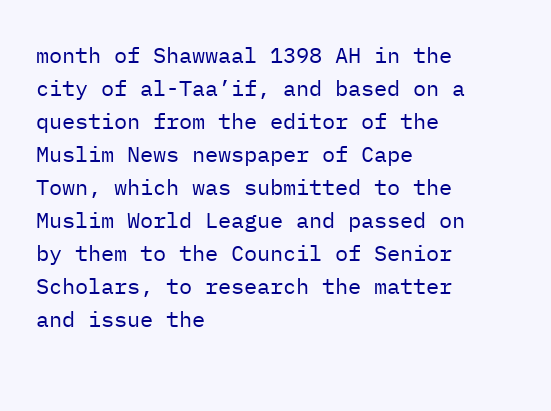month of Shawwaal 1398 AH in the city of al-Taa’if, and based on a question from the editor of the Muslim News newspaper of Cape Town, which was submitted to the Muslim World League and passed on by them to the Council of Senior Scholars, to research the matter and issue the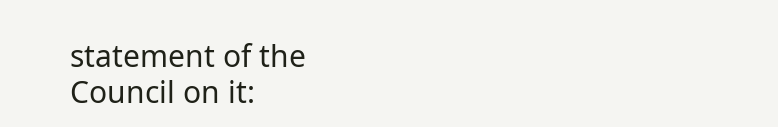statement of the Council on it: